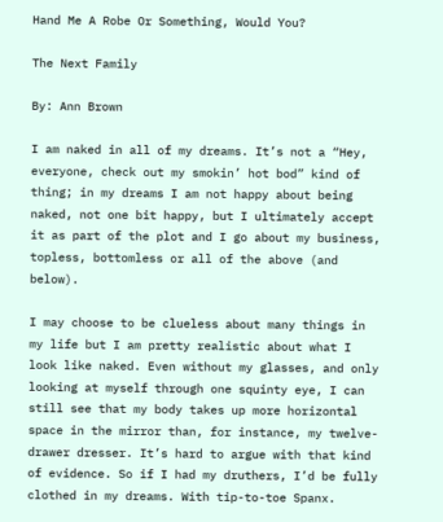Hand Me A Robe Or Something, Would You?

The Next Family

By: Ann Brown

I am naked in all of my dreams. It’s not a “Hey, everyone, check out my smokin’ hot bod” kind of thing; in my dreams I am not happy about being naked, not one bit happy, but I ultimately accept it as part of the plot and I go about my business, topless, bottomless or all of the above (and below).

I may choose to be clueless about many things in my life but I am pretty realistic about what I look like naked. Even without my glasses, and only looking at myself through one squinty eye, I can still see that my body takes up more horizontal space in the mirror than, for instance, my twelve-drawer dresser. It’s hard to argue with that kind of evidence. So if I had my druthers, I’d be fully clothed in my dreams. With tip-to-toe Spanx.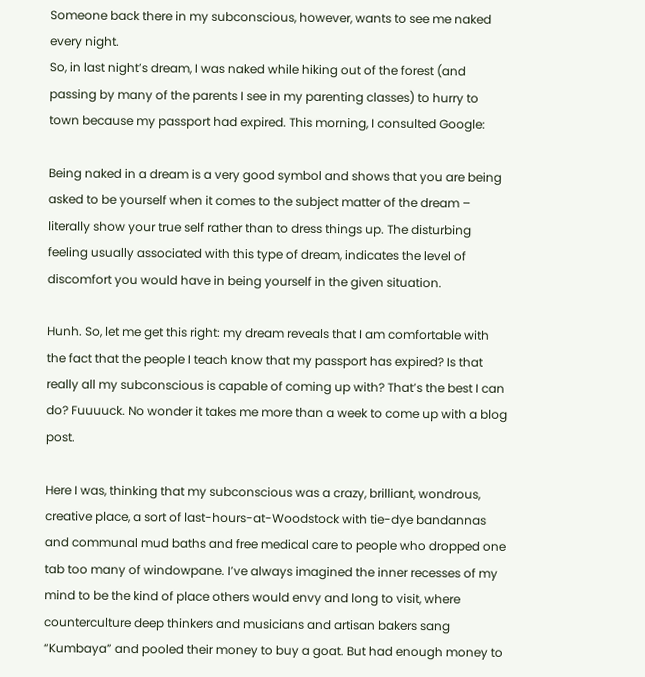Someone back there in my subconscious, however, wants to see me naked every night.
So, in last night’s dream, I was naked while hiking out of the forest (and passing by many of the parents I see in my parenting classes) to hurry to town because my passport had expired. This morning, I consulted Google:

Being naked in a dream is a very good symbol and shows that you are being asked to be yourself when it comes to the subject matter of the dream – literally show your true self rather than to dress things up. The disturbing feeling usually associated with this type of dream, indicates the level of discomfort you would have in being yourself in the given situation.

Hunh. So, let me get this right: my dream reveals that I am comfortable with the fact that the people I teach know that my passport has expired? Is that really all my subconscious is capable of coming up with? That’s the best I can do? Fuuuuck. No wonder it takes me more than a week to come up with a blog post.

Here I was, thinking that my subconscious was a crazy, brilliant, wondrous, creative place, a sort of last-hours-at-Woodstock with tie-dye bandannas and communal mud baths and free medical care to people who dropped one tab too many of windowpane. I’ve always imagined the inner recesses of my mind to be the kind of place others would envy and long to visit, where counterculture deep thinkers and musicians and artisan bakers sang “Kumbaya” and pooled their money to buy a goat. But had enough money to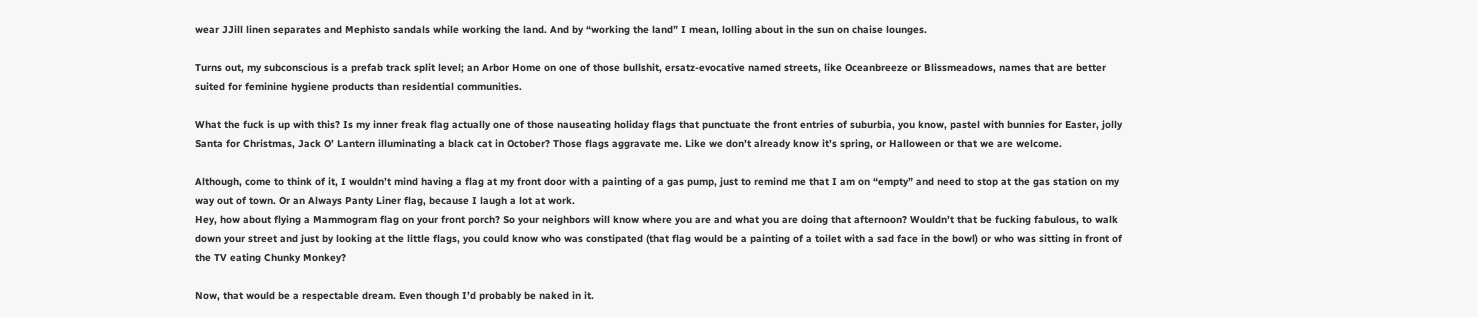wear JJill linen separates and Mephisto sandals while working the land. And by “working the land” I mean, lolling about in the sun on chaise lounges.

Turns out, my subconscious is a prefab track split level; an Arbor Home on one of those bullshit, ersatz-evocative named streets, like Oceanbreeze or Blissmeadows, names that are better suited for feminine hygiene products than residential communities.

What the fuck is up with this? Is my inner freak flag actually one of those nauseating holiday flags that punctuate the front entries of suburbia, you know, pastel with bunnies for Easter, jolly Santa for Christmas, Jack O’ Lantern illuminating a black cat in October? Those flags aggravate me. Like we don’t already know it’s spring, or Halloween or that we are welcome.

Although, come to think of it, I wouldn’t mind having a flag at my front door with a painting of a gas pump, just to remind me that I am on “empty” and need to stop at the gas station on my way out of town. Or an Always Panty Liner flag, because I laugh a lot at work.
Hey, how about flying a Mammogram flag on your front porch? So your neighbors will know where you are and what you are doing that afternoon? Wouldn’t that be fucking fabulous, to walk down your street and just by looking at the little flags, you could know who was constipated (that flag would be a painting of a toilet with a sad face in the bowl) or who was sitting in front of the TV eating Chunky Monkey?

Now, that would be a respectable dream. Even though I’d probably be naked in it.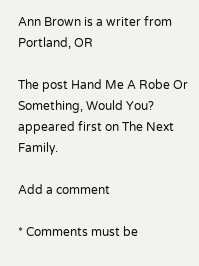Ann Brown is a writer from Portland, OR

The post Hand Me A Robe Or Something, Would You? appeared first on The Next Family.

Add a comment

* Comments must be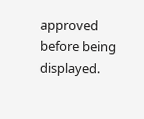approved before being displayed.